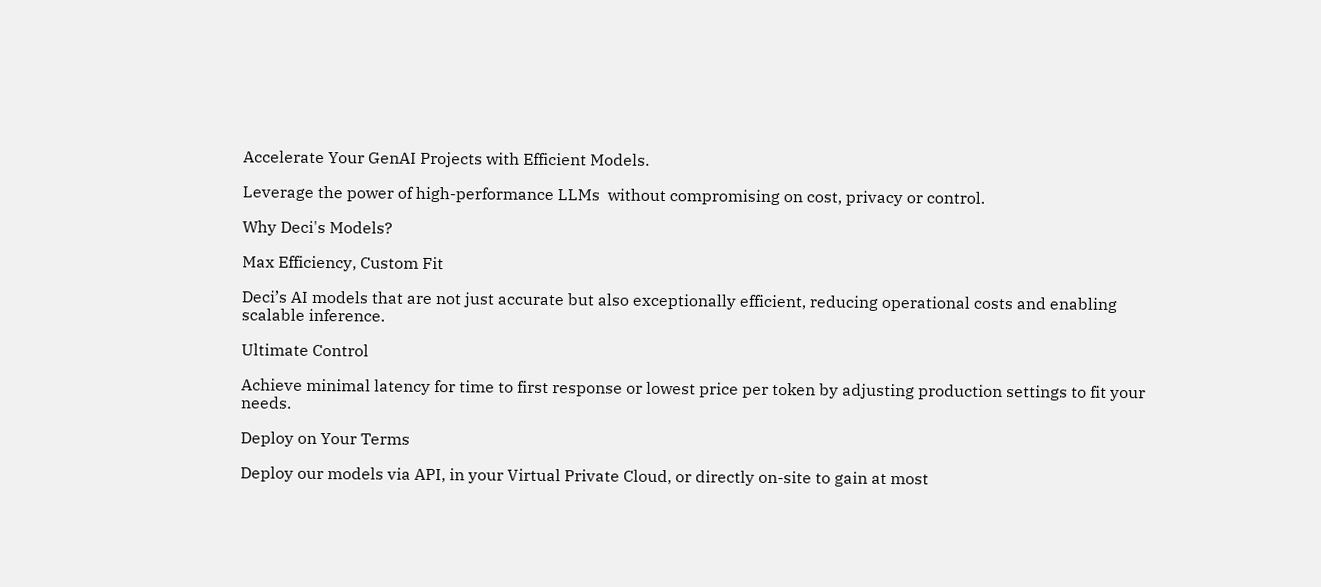Accelerate Your GenAI Projects with Efficient Models.

Leverage the power of high-performance LLMs  without compromising on cost, privacy or control.

Why Deci's Models?

Max Efficiency, Custom Fit

Deci’s AI models that are not just accurate but also exceptionally efficient, reducing operational costs and enabling scalable inference.

Ultimate Control

Achieve minimal latency for time to first response or lowest price per token by adjusting production settings to fit your needs.

Deploy on Your Terms

Deploy our models via API, in your Virtual Private Cloud, or directly on-site to gain at most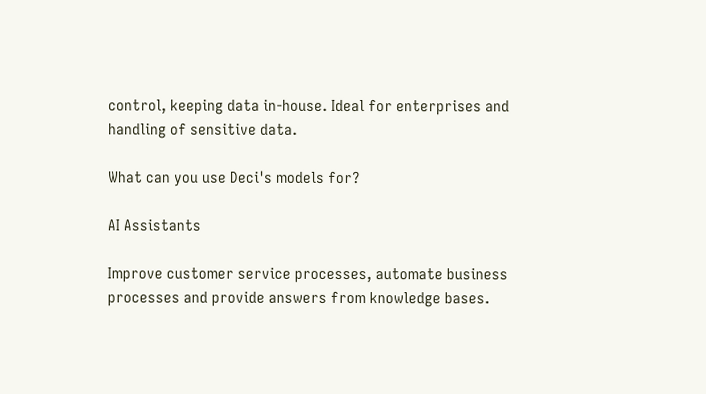control, keeping data in-house. Ideal for enterprises and handling of sensitive data.

What can you use Deci's models for?

AI Assistants

Improve customer service processes, automate business processes and provide answers from knowledge bases.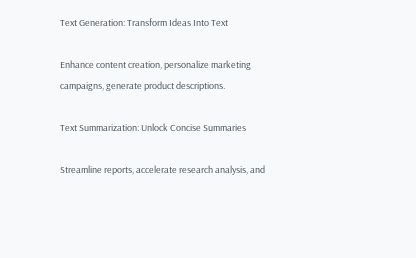Text Generation: Transform Ideas Into Text

Enhance content creation, personalize marketing campaigns, generate product descriptions.

Text Summarization: Unlock Concise Summaries

Streamline reports, accelerate research analysis, and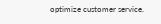optimize customer service.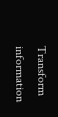Transform information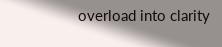overload into clarity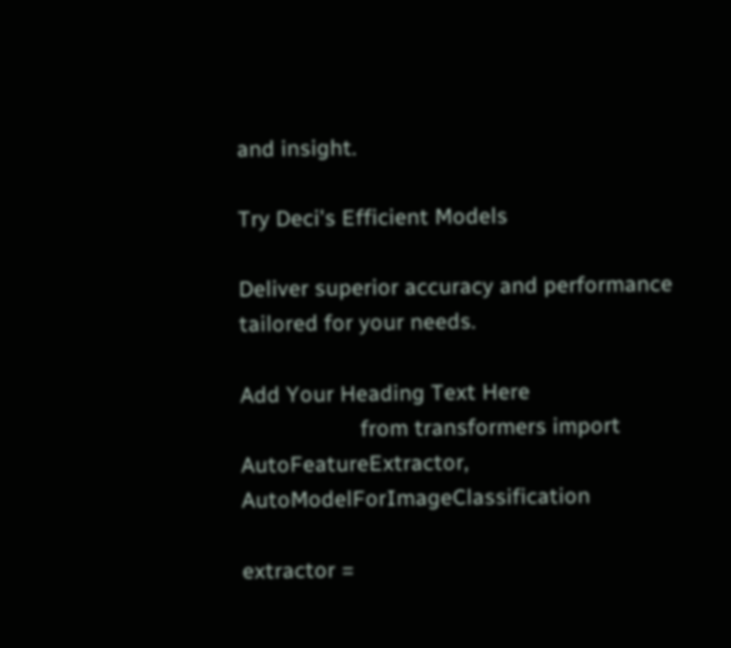and insight.

Try Deci's Efficient Models

Deliver superior accuracy and performance tailored for your needs.

Add Your Heading Text Here
                    from transformers import AutoFeatureExtractor, AutoModelForImageClassification

extractor =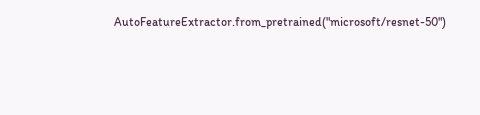AutoFeatureExtractor.from_pretrained("microsoft/resnet-50")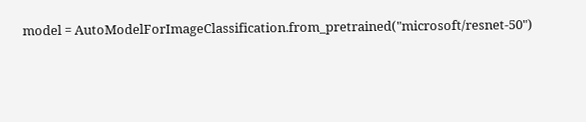model = AutoModelForImageClassification.from_pretrained("microsoft/resnet-50")